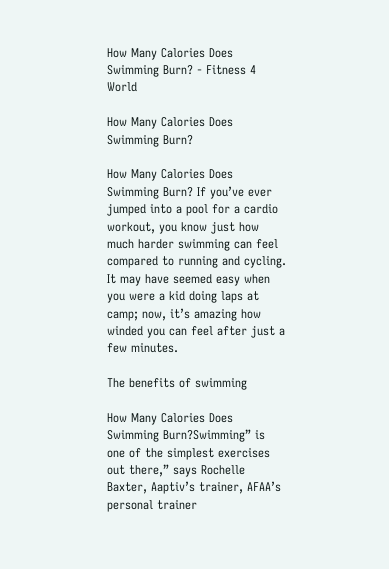How Many Calories Does Swimming Burn? - Fitness 4 World

How Many Calories Does Swimming Burn?

How Many Calories Does Swimming Burn? If you’ve ever jumped into a pool for a cardio workout, you know just how much harder swimming can feel compared to running and cycling. It may have seemed easy when you were a kid doing laps at camp; now, it’s amazing how winded you can feel after just a few minutes.

The benefits of swimming

How Many Calories Does Swimming Burn?Swimming” is one of the simplest exercises out there,” says Rochelle Baxter, Aaptiv’s trainer, AFAA’s personal trainer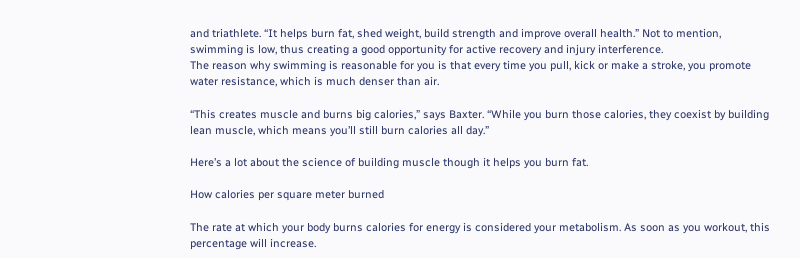and triathlete. “It helps burn fat, shed weight, build strength and improve overall health.” Not to mention, swimming is low, thus creating a good opportunity for active recovery and injury interference.
The reason why swimming is reasonable for you is that every time you pull, kick or make a stroke, you promote water resistance, which is much denser than air.

“This creates muscle and burns big calories,” says Baxter. “While you burn those calories, they coexist by building lean muscle, which means you’ll still burn calories all day.”

Here’s a lot about the science of building muscle though it helps you burn fat.

How calories per square meter burned

The rate at which your body burns calories for energy is considered your metabolism. As soon as you workout, this percentage will increase.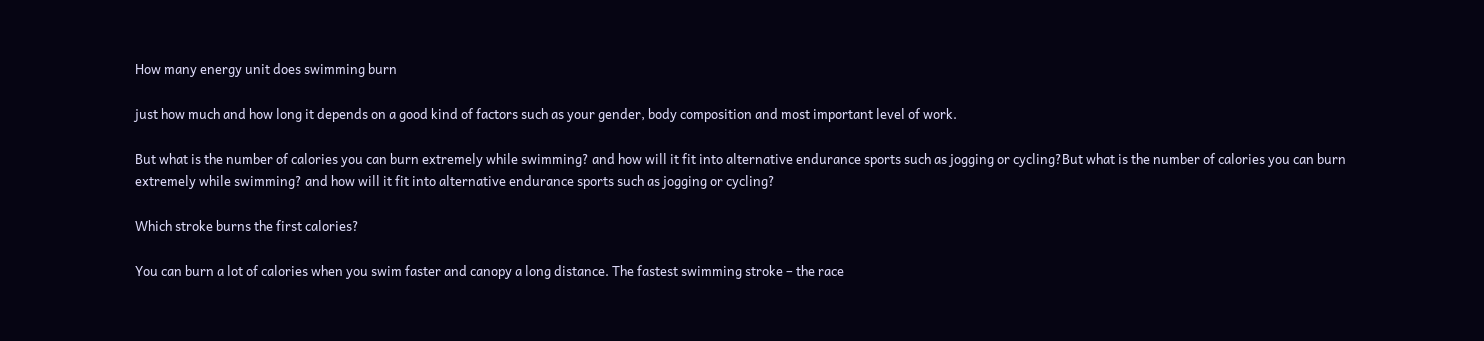How many energy unit does swimming burn

just how much and how long it depends on a good kind of factors such as your gender, body composition and most important level of work.

But what is the number of calories you can burn extremely while swimming? and how will it fit into alternative endurance sports such as jogging or cycling?But what is the number of calories you can burn extremely while swimming? and how will it fit into alternative endurance sports such as jogging or cycling?

Which stroke burns the first calories?

You can burn a lot of calories when you swim faster and canopy a long distance. The fastest swimming stroke – the race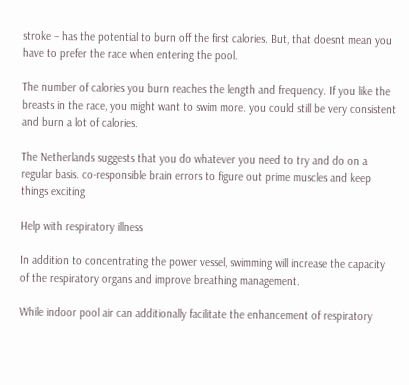stroke – has the potential to burn off the first calories. But, that doesnt mean you have to prefer the race when entering the pool.

The number of calories you burn reaches the length and frequency. If you like the breasts in the race, you might want to swim more. you could still be very consistent and burn a lot of calories.

The Netherlands suggests that you do whatever you need to try and do on a regular basis. co-responsible brain errors to figure out prime muscles and keep things exciting

Help with respiratory illness

In addition to concentrating the power vessel, swimming will increase the capacity of the respiratory organs and improve breathing management.

While indoor pool air can additionally facilitate the enhancement of respiratory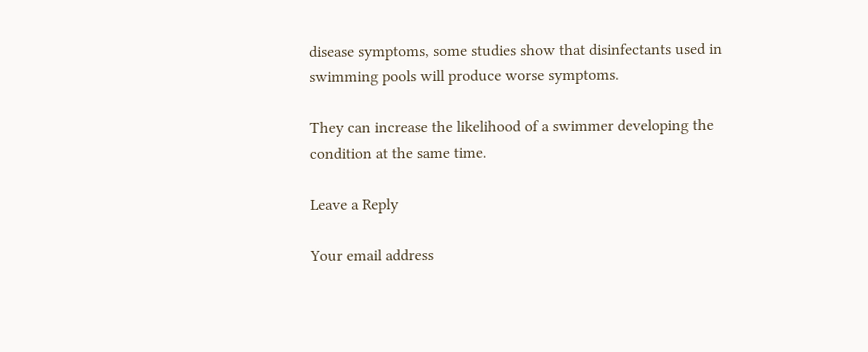disease symptoms, some studies show that disinfectants used in swimming pools will produce worse symptoms.

They can increase the likelihood of a swimmer developing the condition at the same time.

Leave a Reply

Your email address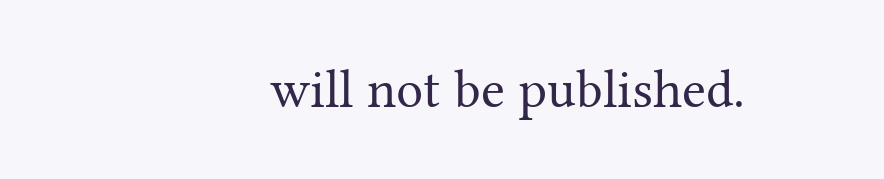will not be published.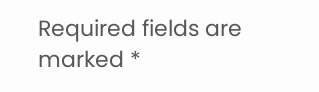Required fields are marked *